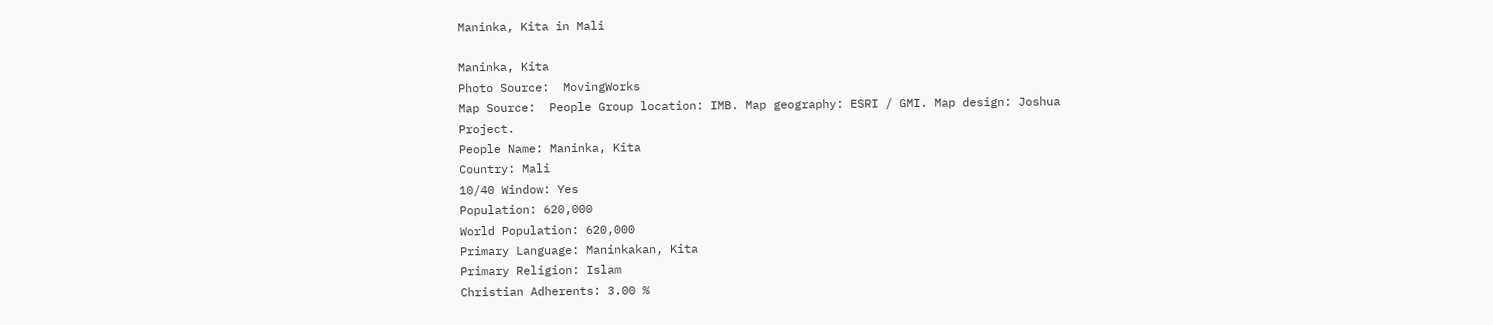Maninka, Kita in Mali

Maninka, Kita
Photo Source:  MovingWorks
Map Source:  People Group location: IMB. Map geography: ESRI / GMI. Map design: Joshua Project.
People Name: Maninka, Kita
Country: Mali
10/40 Window: Yes
Population: 620,000
World Population: 620,000
Primary Language: Maninkakan, Kita
Primary Religion: Islam
Christian Adherents: 3.00 %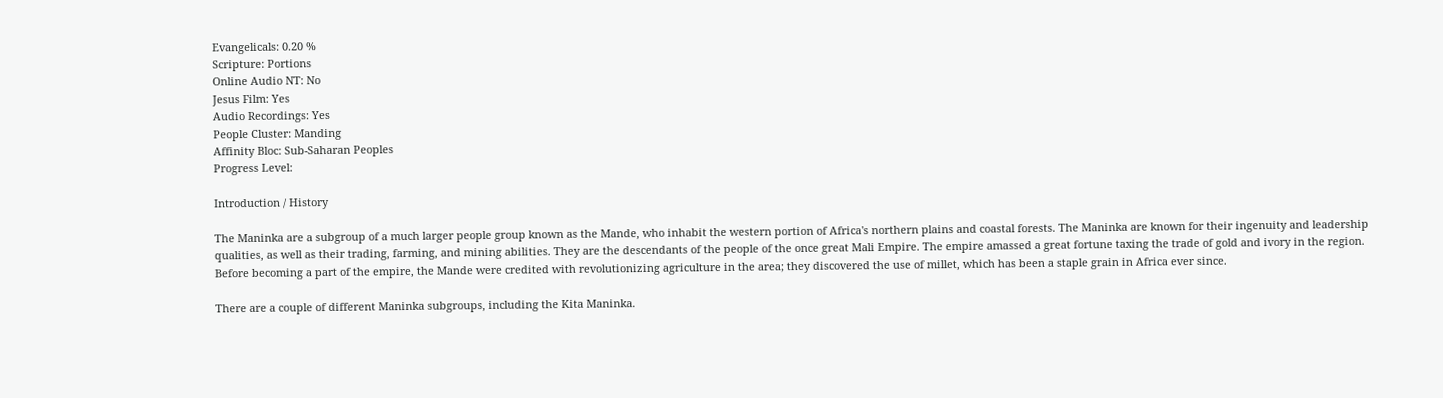Evangelicals: 0.20 %
Scripture: Portions
Online Audio NT: No
Jesus Film: Yes
Audio Recordings: Yes
People Cluster: Manding
Affinity Bloc: Sub-Saharan Peoples
Progress Level:

Introduction / History

The Maninka are a subgroup of a much larger people group known as the Mande, who inhabit the western portion of Africa's northern plains and coastal forests. The Maninka are known for their ingenuity and leadership qualities, as well as their trading, farming, and mining abilities. They are the descendants of the people of the once great Mali Empire. The empire amassed a great fortune taxing the trade of gold and ivory in the region. Before becoming a part of the empire, the Mande were credited with revolutionizing agriculture in the area; they discovered the use of millet, which has been a staple grain in Africa ever since.

There are a couple of different Maninka subgroups, including the Kita Maninka.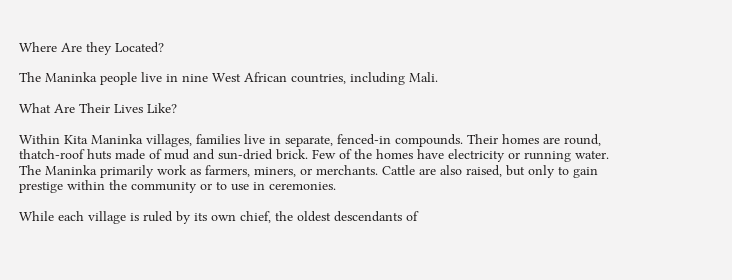Where Are they Located?

The Maninka people live in nine West African countries, including Mali.

What Are Their Lives Like?

Within Kita Maninka villages, families live in separate, fenced-in compounds. Their homes are round, thatch-roof huts made of mud and sun-dried brick. Few of the homes have electricity or running water. The Maninka primarily work as farmers, miners, or merchants. Cattle are also raised, but only to gain prestige within the community or to use in ceremonies.

While each village is ruled by its own chief, the oldest descendants of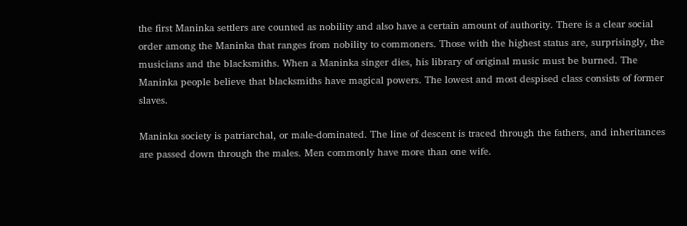the first Maninka settlers are counted as nobility and also have a certain amount of authority. There is a clear social order among the Maninka that ranges from nobility to commoners. Those with the highest status are, surprisingly, the musicians and the blacksmiths. When a Maninka singer dies, his library of original music must be burned. The Maninka people believe that blacksmiths have magical powers. The lowest and most despised class consists of former slaves.

Maninka society is patriarchal, or male-dominated. The line of descent is traced through the fathers, and inheritances are passed down through the males. Men commonly have more than one wife.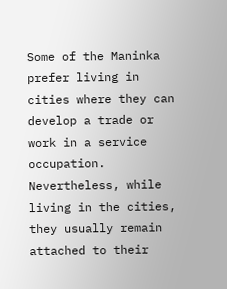Some of the Maninka prefer living in cities where they can develop a trade or work in a service occupation. Nevertheless, while living in the cities, they usually remain attached to their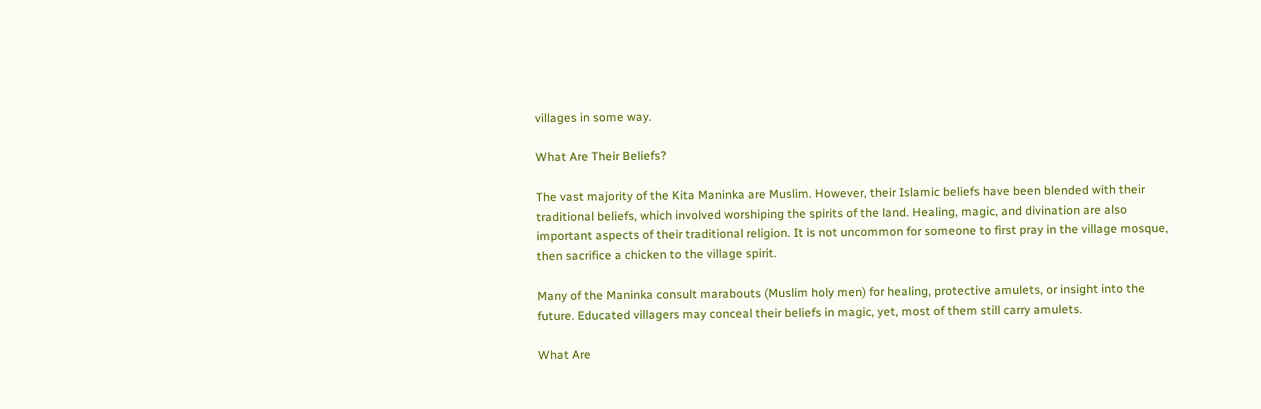villages in some way.

What Are Their Beliefs?

The vast majority of the Kita Maninka are Muslim. However, their Islamic beliefs have been blended with their traditional beliefs, which involved worshiping the spirits of the land. Healing, magic, and divination are also important aspects of their traditional religion. It is not uncommon for someone to first pray in the village mosque, then sacrifice a chicken to the village spirit.

Many of the Maninka consult marabouts (Muslim holy men) for healing, protective amulets, or insight into the future. Educated villagers may conceal their beliefs in magic, yet, most of them still carry amulets.

What Are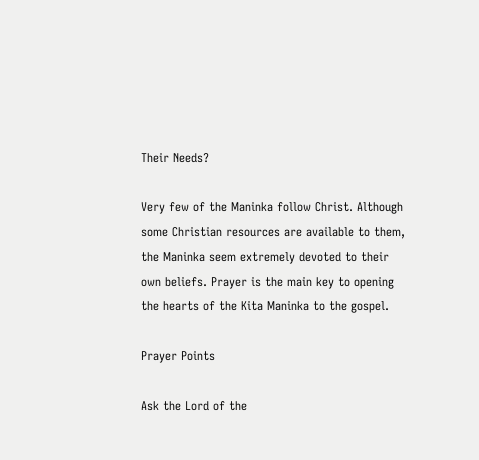Their Needs?

Very few of the Maninka follow Christ. Although some Christian resources are available to them, the Maninka seem extremely devoted to their own beliefs. Prayer is the main key to opening the hearts of the Kita Maninka to the gospel.

Prayer Points

Ask the Lord of the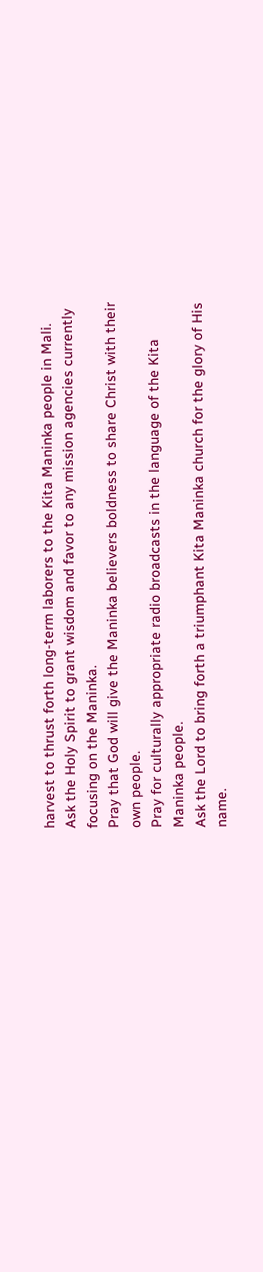harvest to thrust forth long-term laborers to the Kita Maninka people in Mali.
Ask the Holy Spirit to grant wisdom and favor to any mission agencies currently focusing on the Maninka.
Pray that God will give the Maninka believers boldness to share Christ with their own people.
Pray for culturally appropriate radio broadcasts in the language of the Kita Maninka people.
Ask the Lord to bring forth a triumphant Kita Maninka church for the glory of His name.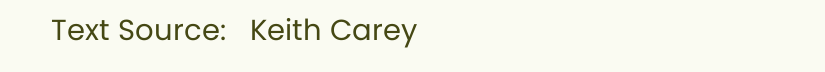Text Source:   Keith Carey